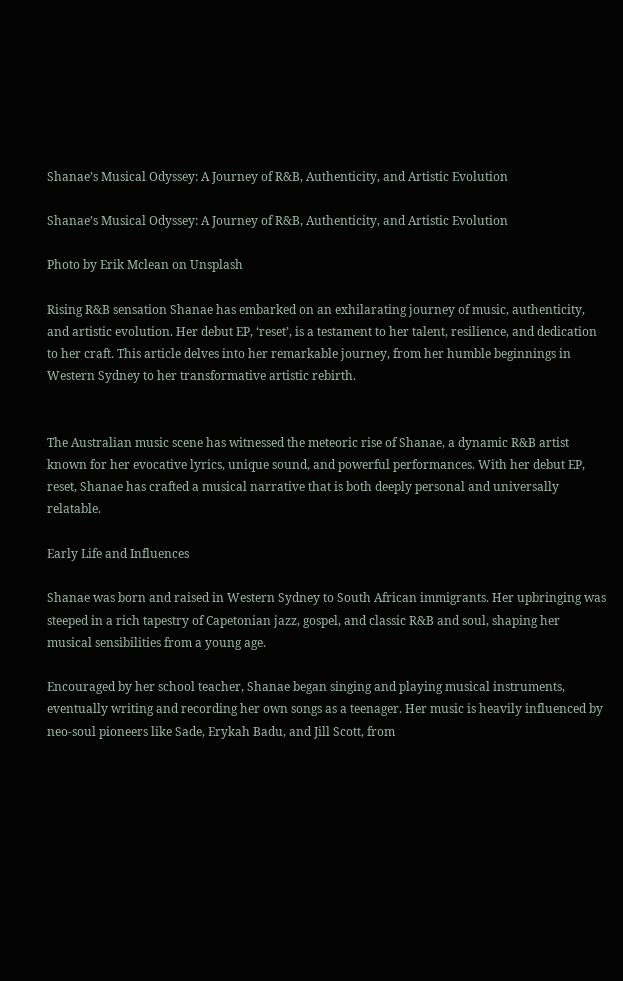Shanae’s Musical Odyssey: A Journey of R&B, Authenticity, and Artistic Evolution

Shanae’s Musical Odyssey: A Journey of R&B, Authenticity, and Artistic Evolution

Photo by Erik Mclean on Unsplash

Rising R&B sensation Shanae has embarked on an exhilarating journey of music, authenticity, and artistic evolution. Her debut EP, ‘reset’, is a testament to her talent, resilience, and dedication to her craft. This article delves into her remarkable journey, from her humble beginnings in Western Sydney to her transformative artistic rebirth.


The Australian music scene has witnessed the meteoric rise of Shanae, a dynamic R&B artist known for her evocative lyrics, unique sound, and powerful performances. With her debut EP, reset, Shanae has crafted a musical narrative that is both deeply personal and universally relatable.

Early Life and Influences

Shanae was born and raised in Western Sydney to South African immigrants. Her upbringing was steeped in a rich tapestry of Capetonian jazz, gospel, and classic R&B and soul, shaping her musical sensibilities from a young age.

Encouraged by her school teacher, Shanae began singing and playing musical instruments, eventually writing and recording her own songs as a teenager. Her music is heavily influenced by neo-soul pioneers like Sade, Erykah Badu, and Jill Scott, from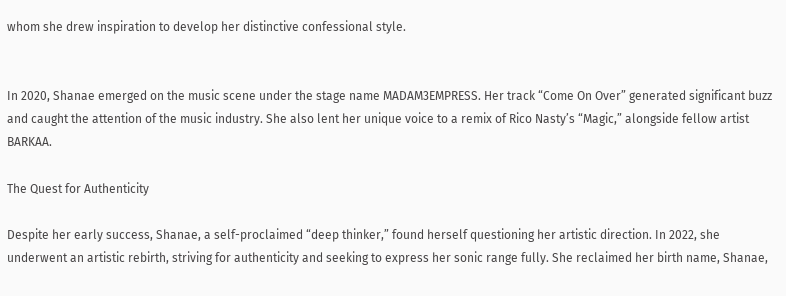whom she drew inspiration to develop her distinctive confessional style.


In 2020, Shanae emerged on the music scene under the stage name MADAM3EMPRESS. Her track “Come On Over” generated significant buzz and caught the attention of the music industry. She also lent her unique voice to a remix of Rico Nasty’s “Magic,” alongside fellow artist BARKAA.

The Quest for Authenticity

Despite her early success, Shanae, a self-proclaimed “deep thinker,” found herself questioning her artistic direction. In 2022, she underwent an artistic rebirth, striving for authenticity and seeking to express her sonic range fully. She reclaimed her birth name, Shanae,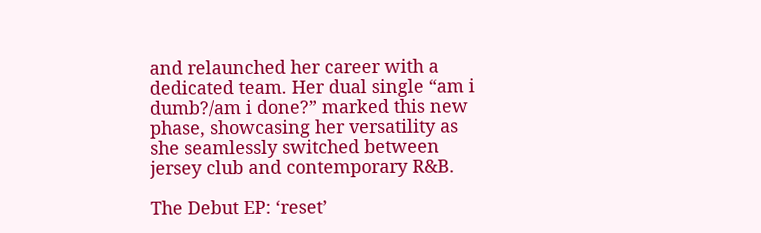and relaunched her career with a dedicated team. Her dual single “am i dumb?/am i done?” marked this new phase, showcasing her versatility as she seamlessly switched between jersey club and contemporary R&B.

The Debut EP: ‘reset’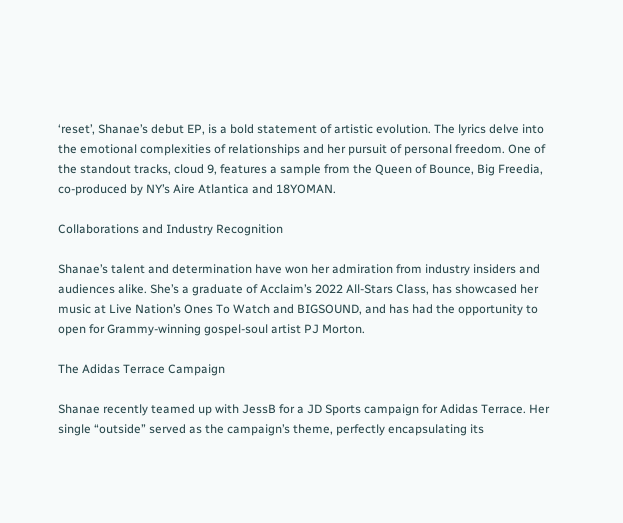‘reset’, Shanae’s debut EP, is a bold statement of artistic evolution. The lyrics delve into the emotional complexities of relationships and her pursuit of personal freedom. One of the standout tracks, cloud 9, features a sample from the Queen of Bounce, Big Freedia, co-produced by NY’s Aire Atlantica and 18YOMAN.

Collaborations and Industry Recognition

Shanae’s talent and determination have won her admiration from industry insiders and audiences alike. She’s a graduate of Acclaim’s 2022 All-Stars Class, has showcased her music at Live Nation’s Ones To Watch and BIGSOUND, and has had the opportunity to open for Grammy-winning gospel-soul artist PJ Morton.

The Adidas Terrace Campaign

Shanae recently teamed up with JessB for a JD Sports campaign for Adidas Terrace. Her single “outside” served as the campaign’s theme, perfectly encapsulating its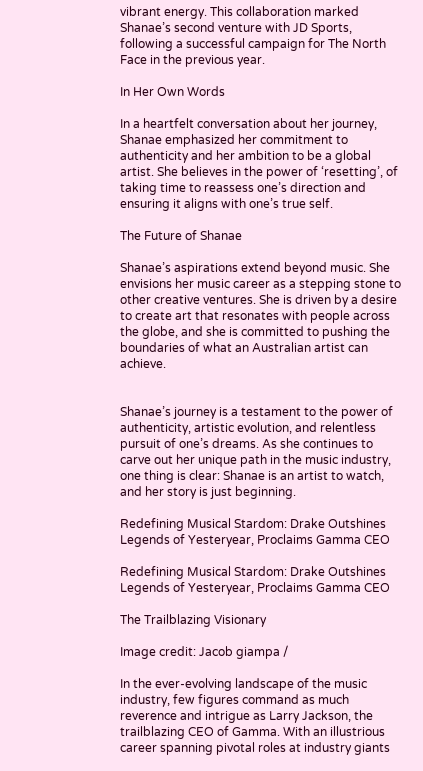vibrant energy. This collaboration marked Shanae’s second venture with JD Sports, following a successful campaign for The North Face in the previous year.

In Her Own Words

In a heartfelt conversation about her journey, Shanae emphasized her commitment to authenticity and her ambition to be a global artist. She believes in the power of ‘resetting’, of taking time to reassess one’s direction and ensuring it aligns with one’s true self.

The Future of Shanae

Shanae’s aspirations extend beyond music. She envisions her music career as a stepping stone to other creative ventures. She is driven by a desire to create art that resonates with people across the globe, and she is committed to pushing the boundaries of what an Australian artist can achieve.


Shanae’s journey is a testament to the power of authenticity, artistic evolution, and relentless pursuit of one’s dreams. As she continues to carve out her unique path in the music industry, one thing is clear: Shanae is an artist to watch, and her story is just beginning.

Redefining Musical Stardom: Drake Outshines Legends of Yesteryear, Proclaims Gamma CEO

Redefining Musical Stardom: Drake Outshines Legends of Yesteryear, Proclaims Gamma CEO

The Trailblazing Visionary

Image credit: Jacob giampa /

In the ever-evolving landscape of the music industry, few figures command as much reverence and intrigue as Larry Jackson, the trailblazing CEO of Gamma. With an illustrious career spanning pivotal roles at industry giants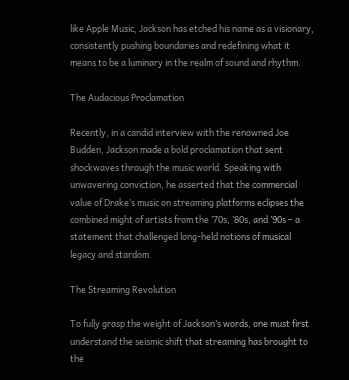like Apple Music, Jackson has etched his name as a visionary, consistently pushing boundaries and redefining what it means to be a luminary in the realm of sound and rhythm.

The Audacious Proclamation

Recently, in a candid interview with the renowned Joe Budden, Jackson made a bold proclamation that sent shockwaves through the music world. Speaking with unwavering conviction, he asserted that the commercial value of Drake’s music on streaming platforms eclipses the combined might of artists from the ’70s, ’80s, and ’90s – a statement that challenged long-held notions of musical legacy and stardom.

The Streaming Revolution

To fully grasp the weight of Jackson’s words, one must first understand the seismic shift that streaming has brought to the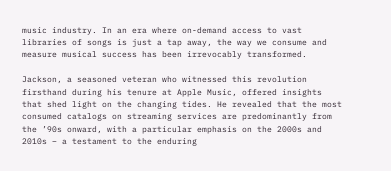music industry. In an era where on-demand access to vast libraries of songs is just a tap away, the way we consume and measure musical success has been irrevocably transformed.

Jackson, a seasoned veteran who witnessed this revolution firsthand during his tenure at Apple Music, offered insights that shed light on the changing tides. He revealed that the most consumed catalogs on streaming services are predominantly from the ’90s onward, with a particular emphasis on the 2000s and 2010s – a testament to the enduring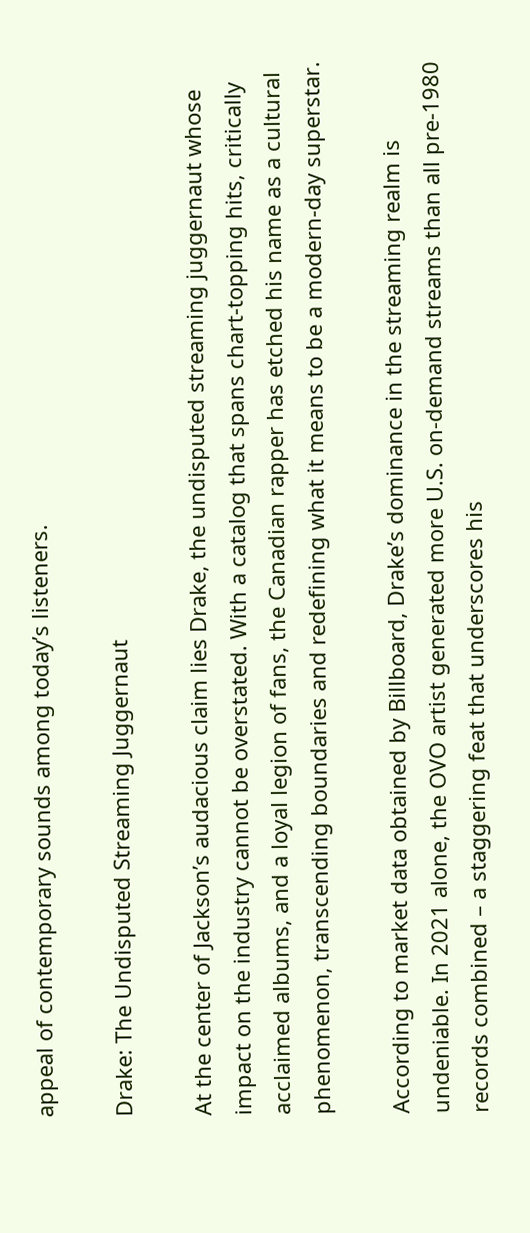appeal of contemporary sounds among today’s listeners.

Drake: The Undisputed Streaming Juggernaut

At the center of Jackson’s audacious claim lies Drake, the undisputed streaming juggernaut whose impact on the industry cannot be overstated. With a catalog that spans chart-topping hits, critically acclaimed albums, and a loyal legion of fans, the Canadian rapper has etched his name as a cultural phenomenon, transcending boundaries and redefining what it means to be a modern-day superstar.

According to market data obtained by Billboard, Drake’s dominance in the streaming realm is undeniable. In 2021 alone, the OVO artist generated more U.S. on-demand streams than all pre-1980 records combined – a staggering feat that underscores his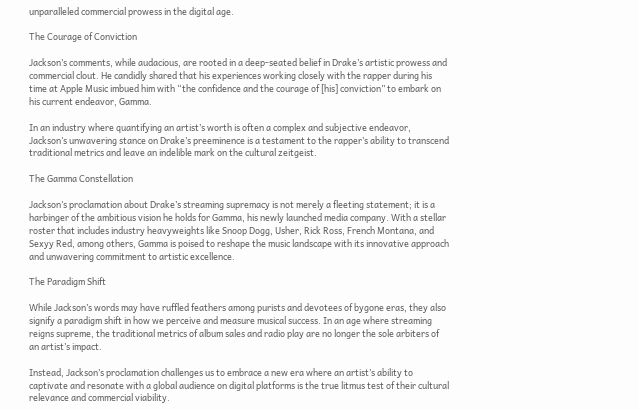unparalleled commercial prowess in the digital age.

The Courage of Conviction

Jackson’s comments, while audacious, are rooted in a deep-seated belief in Drake’s artistic prowess and commercial clout. He candidly shared that his experiences working closely with the rapper during his time at Apple Music imbued him with “the confidence and the courage of [his] conviction” to embark on his current endeavor, Gamma.

In an industry where quantifying an artist’s worth is often a complex and subjective endeavor, Jackson’s unwavering stance on Drake’s preeminence is a testament to the rapper’s ability to transcend traditional metrics and leave an indelible mark on the cultural zeitgeist.

The Gamma Constellation

Jackson’s proclamation about Drake’s streaming supremacy is not merely a fleeting statement; it is a harbinger of the ambitious vision he holds for Gamma, his newly launched media company. With a stellar roster that includes industry heavyweights like Snoop Dogg, Usher, Rick Ross, French Montana, and Sexyy Red, among others, Gamma is poised to reshape the music landscape with its innovative approach and unwavering commitment to artistic excellence.

The Paradigm Shift

While Jackson’s words may have ruffled feathers among purists and devotees of bygone eras, they also signify a paradigm shift in how we perceive and measure musical success. In an age where streaming reigns supreme, the traditional metrics of album sales and radio play are no longer the sole arbiters of an artist’s impact.

Instead, Jackson’s proclamation challenges us to embrace a new era where an artist’s ability to captivate and resonate with a global audience on digital platforms is the true litmus test of their cultural relevance and commercial viability.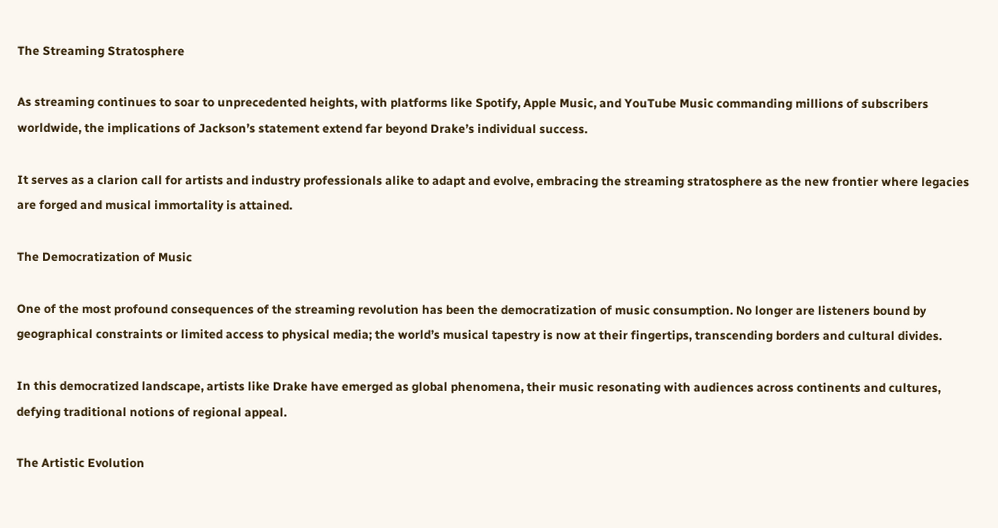The Streaming Stratosphere

As streaming continues to soar to unprecedented heights, with platforms like Spotify, Apple Music, and YouTube Music commanding millions of subscribers worldwide, the implications of Jackson’s statement extend far beyond Drake’s individual success.

It serves as a clarion call for artists and industry professionals alike to adapt and evolve, embracing the streaming stratosphere as the new frontier where legacies are forged and musical immortality is attained.

The Democratization of Music

One of the most profound consequences of the streaming revolution has been the democratization of music consumption. No longer are listeners bound by geographical constraints or limited access to physical media; the world’s musical tapestry is now at their fingertips, transcending borders and cultural divides.

In this democratized landscape, artists like Drake have emerged as global phenomena, their music resonating with audiences across continents and cultures, defying traditional notions of regional appeal.

The Artistic Evolution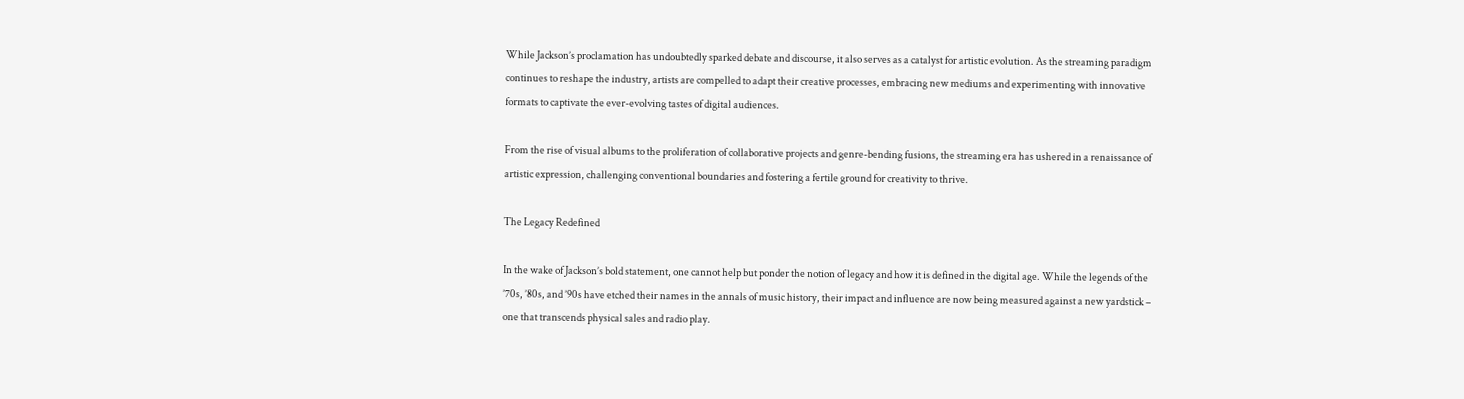While Jackson’s proclamation has undoubtedly sparked debate and discourse, it also serves as a catalyst for artistic evolution. As the streaming paradigm continues to reshape the industry, artists are compelled to adapt their creative processes, embracing new mediums and experimenting with innovative formats to captivate the ever-evolving tastes of digital audiences.

From the rise of visual albums to the proliferation of collaborative projects and genre-bending fusions, the streaming era has ushered in a renaissance of artistic expression, challenging conventional boundaries and fostering a fertile ground for creativity to thrive.

The Legacy Redefined

In the wake of Jackson’s bold statement, one cannot help but ponder the notion of legacy and how it is defined in the digital age. While the legends of the ’70s, ’80s, and ’90s have etched their names in the annals of music history, their impact and influence are now being measured against a new yardstick – one that transcends physical sales and radio play.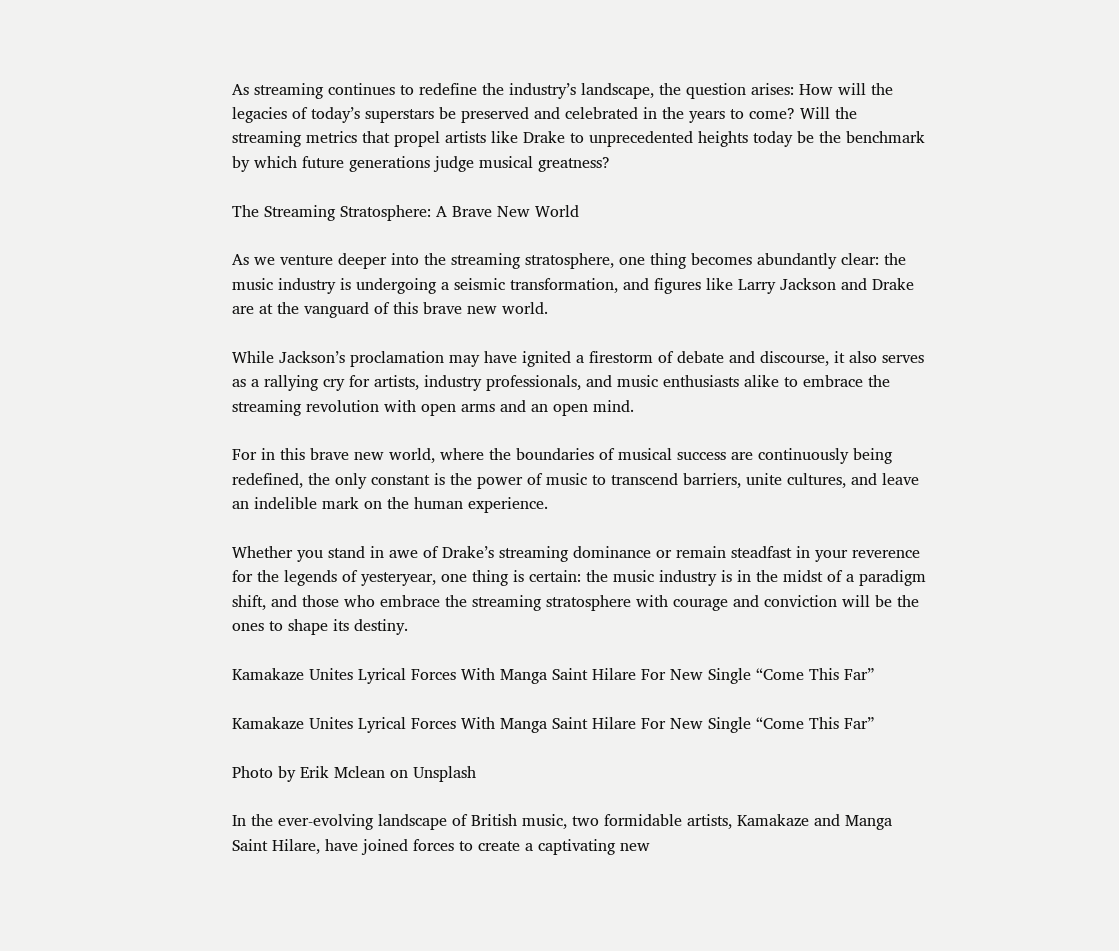As streaming continues to redefine the industry’s landscape, the question arises: How will the legacies of today’s superstars be preserved and celebrated in the years to come? Will the streaming metrics that propel artists like Drake to unprecedented heights today be the benchmark by which future generations judge musical greatness?

The Streaming Stratosphere: A Brave New World

As we venture deeper into the streaming stratosphere, one thing becomes abundantly clear: the music industry is undergoing a seismic transformation, and figures like Larry Jackson and Drake are at the vanguard of this brave new world.

While Jackson’s proclamation may have ignited a firestorm of debate and discourse, it also serves as a rallying cry for artists, industry professionals, and music enthusiasts alike to embrace the streaming revolution with open arms and an open mind.

For in this brave new world, where the boundaries of musical success are continuously being redefined, the only constant is the power of music to transcend barriers, unite cultures, and leave an indelible mark on the human experience.

Whether you stand in awe of Drake’s streaming dominance or remain steadfast in your reverence for the legends of yesteryear, one thing is certain: the music industry is in the midst of a paradigm shift, and those who embrace the streaming stratosphere with courage and conviction will be the ones to shape its destiny.

Kamakaze Unites Lyrical Forces With Manga Saint Hilare For New Single “Come This Far”

Kamakaze Unites Lyrical Forces With Manga Saint Hilare For New Single “Come This Far”

Photo by Erik Mclean on Unsplash

In the ever-evolving landscape of British music, two formidable artists, Kamakaze and Manga Saint Hilare, have joined forces to create a captivating new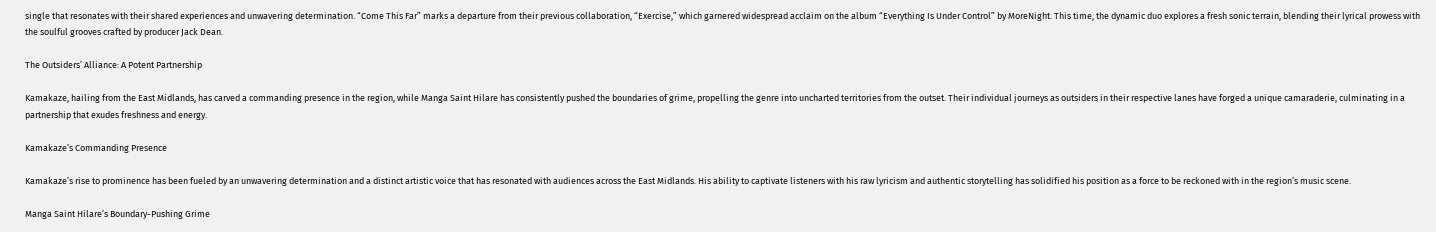single that resonates with their shared experiences and unwavering determination. “Come This Far” marks a departure from their previous collaboration, “Exercise,” which garnered widespread acclaim on the album “Everything Is Under Control” by MoreNight. This time, the dynamic duo explores a fresh sonic terrain, blending their lyrical prowess with the soulful grooves crafted by producer Jack Dean.

The Outsiders’ Alliance: A Potent Partnership

Kamakaze, hailing from the East Midlands, has carved a commanding presence in the region, while Manga Saint Hilare has consistently pushed the boundaries of grime, propelling the genre into uncharted territories from the outset. Their individual journeys as outsiders in their respective lanes have forged a unique camaraderie, culminating in a partnership that exudes freshness and energy.

Kamakaze’s Commanding Presence

Kamakaze’s rise to prominence has been fueled by an unwavering determination and a distinct artistic voice that has resonated with audiences across the East Midlands. His ability to captivate listeners with his raw lyricism and authentic storytelling has solidified his position as a force to be reckoned with in the region’s music scene.

Manga Saint Hilare’s Boundary-Pushing Grime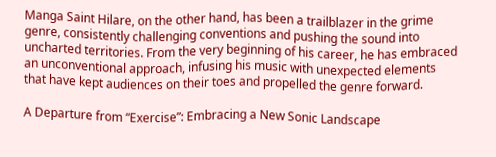Manga Saint Hilare, on the other hand, has been a trailblazer in the grime genre, consistently challenging conventions and pushing the sound into uncharted territories. From the very beginning of his career, he has embraced an unconventional approach, infusing his music with unexpected elements that have kept audiences on their toes and propelled the genre forward.

A Departure from “Exercise”: Embracing a New Sonic Landscape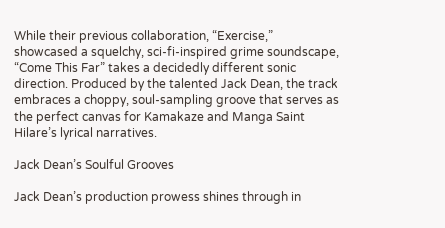While their previous collaboration, “Exercise,” showcased a squelchy, sci-fi-inspired grime soundscape, “Come This Far” takes a decidedly different sonic direction. Produced by the talented Jack Dean, the track embraces a choppy, soul-sampling groove that serves as the perfect canvas for Kamakaze and Manga Saint Hilare’s lyrical narratives.

Jack Dean’s Soulful Grooves

Jack Dean’s production prowess shines through in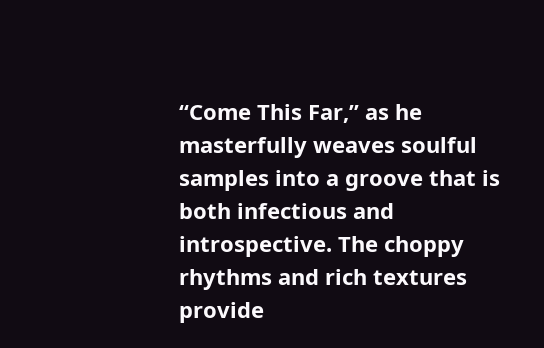“Come This Far,” as he masterfully weaves soulful samples into a groove that is both infectious and introspective. The choppy rhythms and rich textures provide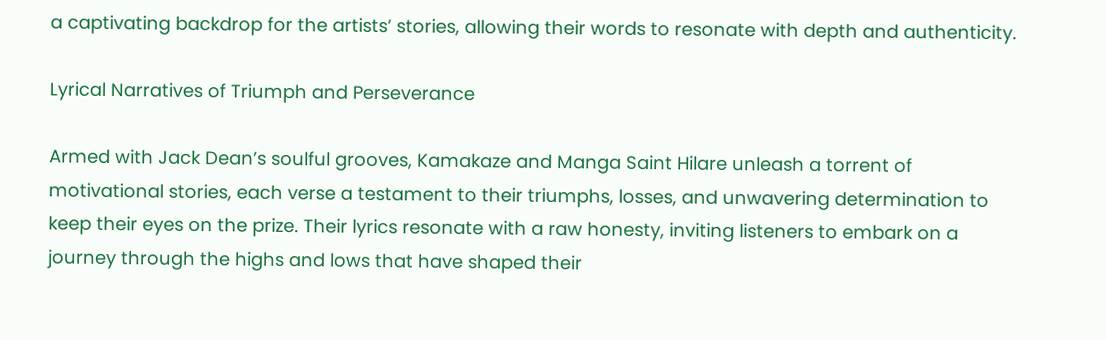a captivating backdrop for the artists’ stories, allowing their words to resonate with depth and authenticity.

Lyrical Narratives of Triumph and Perseverance

Armed with Jack Dean’s soulful grooves, Kamakaze and Manga Saint Hilare unleash a torrent of motivational stories, each verse a testament to their triumphs, losses, and unwavering determination to keep their eyes on the prize. Their lyrics resonate with a raw honesty, inviting listeners to embark on a journey through the highs and lows that have shaped their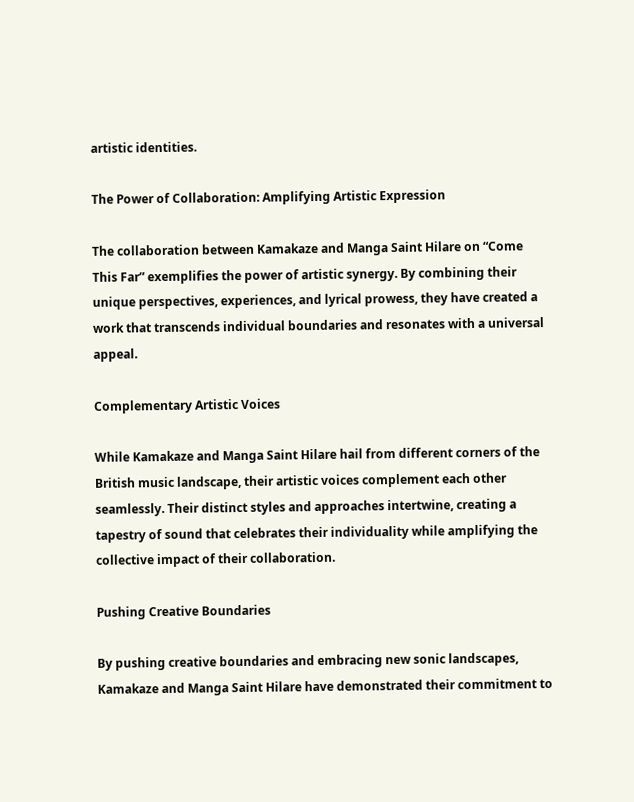artistic identities.

The Power of Collaboration: Amplifying Artistic Expression

The collaboration between Kamakaze and Manga Saint Hilare on “Come This Far” exemplifies the power of artistic synergy. By combining their unique perspectives, experiences, and lyrical prowess, they have created a work that transcends individual boundaries and resonates with a universal appeal.

Complementary Artistic Voices

While Kamakaze and Manga Saint Hilare hail from different corners of the British music landscape, their artistic voices complement each other seamlessly. Their distinct styles and approaches intertwine, creating a tapestry of sound that celebrates their individuality while amplifying the collective impact of their collaboration.

Pushing Creative Boundaries

By pushing creative boundaries and embracing new sonic landscapes, Kamakaze and Manga Saint Hilare have demonstrated their commitment to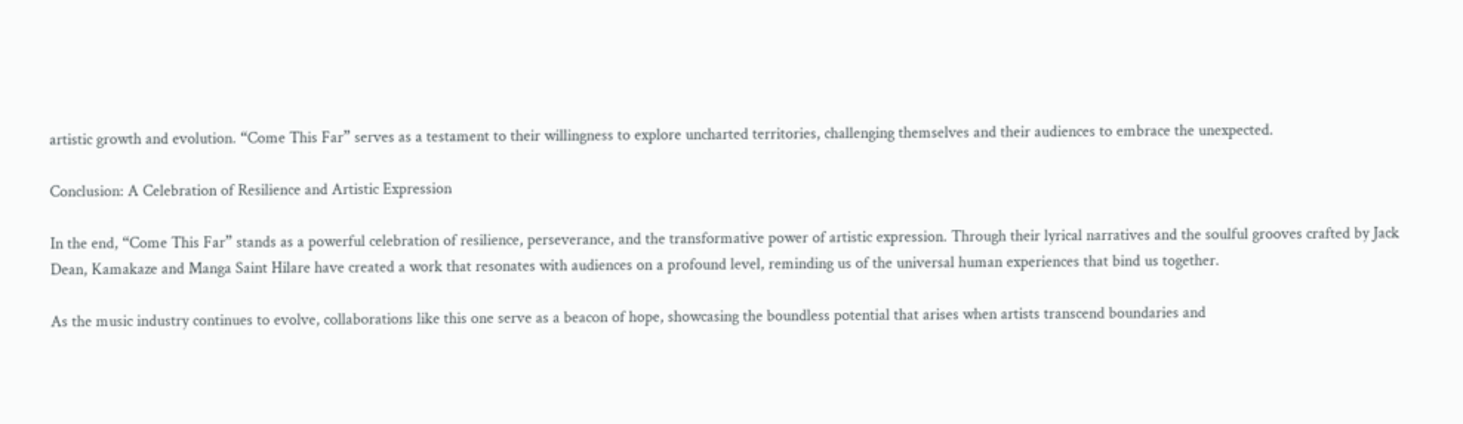artistic growth and evolution. “Come This Far” serves as a testament to their willingness to explore uncharted territories, challenging themselves and their audiences to embrace the unexpected.

Conclusion: A Celebration of Resilience and Artistic Expression

In the end, “Come This Far” stands as a powerful celebration of resilience, perseverance, and the transformative power of artistic expression. Through their lyrical narratives and the soulful grooves crafted by Jack Dean, Kamakaze and Manga Saint Hilare have created a work that resonates with audiences on a profound level, reminding us of the universal human experiences that bind us together.

As the music industry continues to evolve, collaborations like this one serve as a beacon of hope, showcasing the boundless potential that arises when artists transcend boundaries and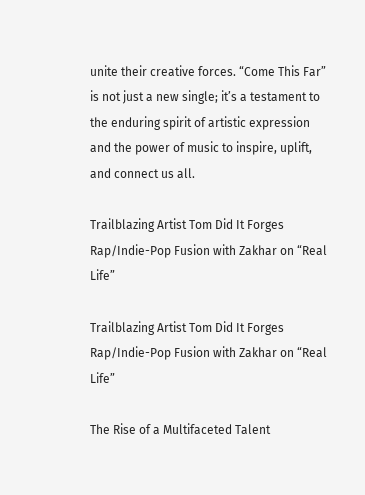unite their creative forces. “Come This Far” is not just a new single; it’s a testament to the enduring spirit of artistic expression and the power of music to inspire, uplift, and connect us all.

Trailblazing Artist Tom Did It Forges Rap/Indie-Pop Fusion with Zakhar on “Real Life”

Trailblazing Artist Tom Did It Forges Rap/Indie-Pop Fusion with Zakhar on “Real Life”

The Rise of a Multifaceted Talent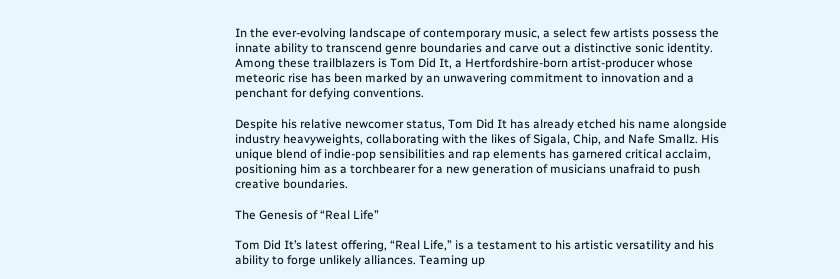In the ever-evolving landscape of contemporary music, a select few artists possess the innate ability to transcend genre boundaries and carve out a distinctive sonic identity. Among these trailblazers is Tom Did It, a Hertfordshire-born artist-producer whose meteoric rise has been marked by an unwavering commitment to innovation and a penchant for defying conventions.

Despite his relative newcomer status, Tom Did It has already etched his name alongside industry heavyweights, collaborating with the likes of Sigala, Chip, and Nafe Smallz. His unique blend of indie-pop sensibilities and rap elements has garnered critical acclaim, positioning him as a torchbearer for a new generation of musicians unafraid to push creative boundaries.

The Genesis of “Real Life”

Tom Did It’s latest offering, “Real Life,” is a testament to his artistic versatility and his ability to forge unlikely alliances. Teaming up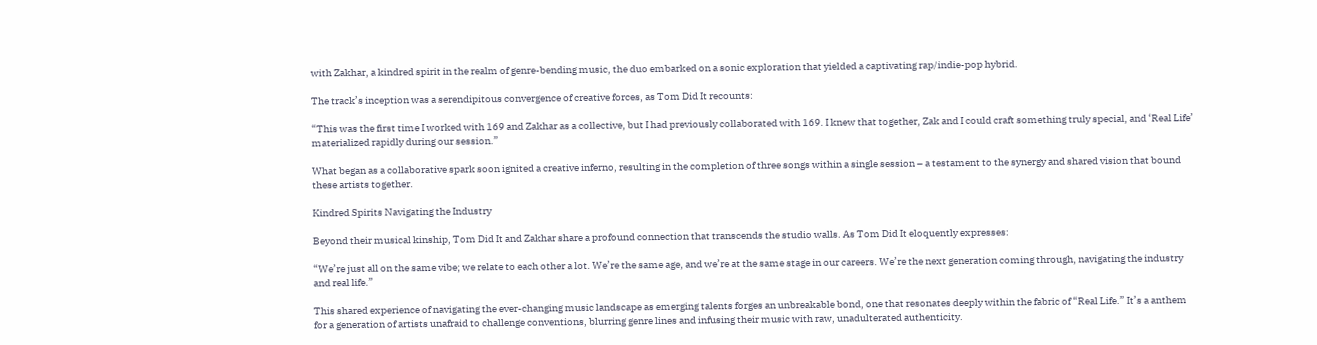with Zakhar, a kindred spirit in the realm of genre-bending music, the duo embarked on a sonic exploration that yielded a captivating rap/indie-pop hybrid.

The track’s inception was a serendipitous convergence of creative forces, as Tom Did It recounts:

“This was the first time I worked with 169 and Zakhar as a collective, but I had previously collaborated with 169. I knew that together, Zak and I could craft something truly special, and ‘Real Life’ materialized rapidly during our session.”

What began as a collaborative spark soon ignited a creative inferno, resulting in the completion of three songs within a single session – a testament to the synergy and shared vision that bound these artists together.

Kindred Spirits Navigating the Industry

Beyond their musical kinship, Tom Did It and Zakhar share a profound connection that transcends the studio walls. As Tom Did It eloquently expresses:

“We’re just all on the same vibe; we relate to each other a lot. We’re the same age, and we’re at the same stage in our careers. We’re the next generation coming through, navigating the industry and real life.”

This shared experience of navigating the ever-changing music landscape as emerging talents forges an unbreakable bond, one that resonates deeply within the fabric of “Real Life.” It’s a anthem for a generation of artists unafraid to challenge conventions, blurring genre lines and infusing their music with raw, unadulterated authenticity.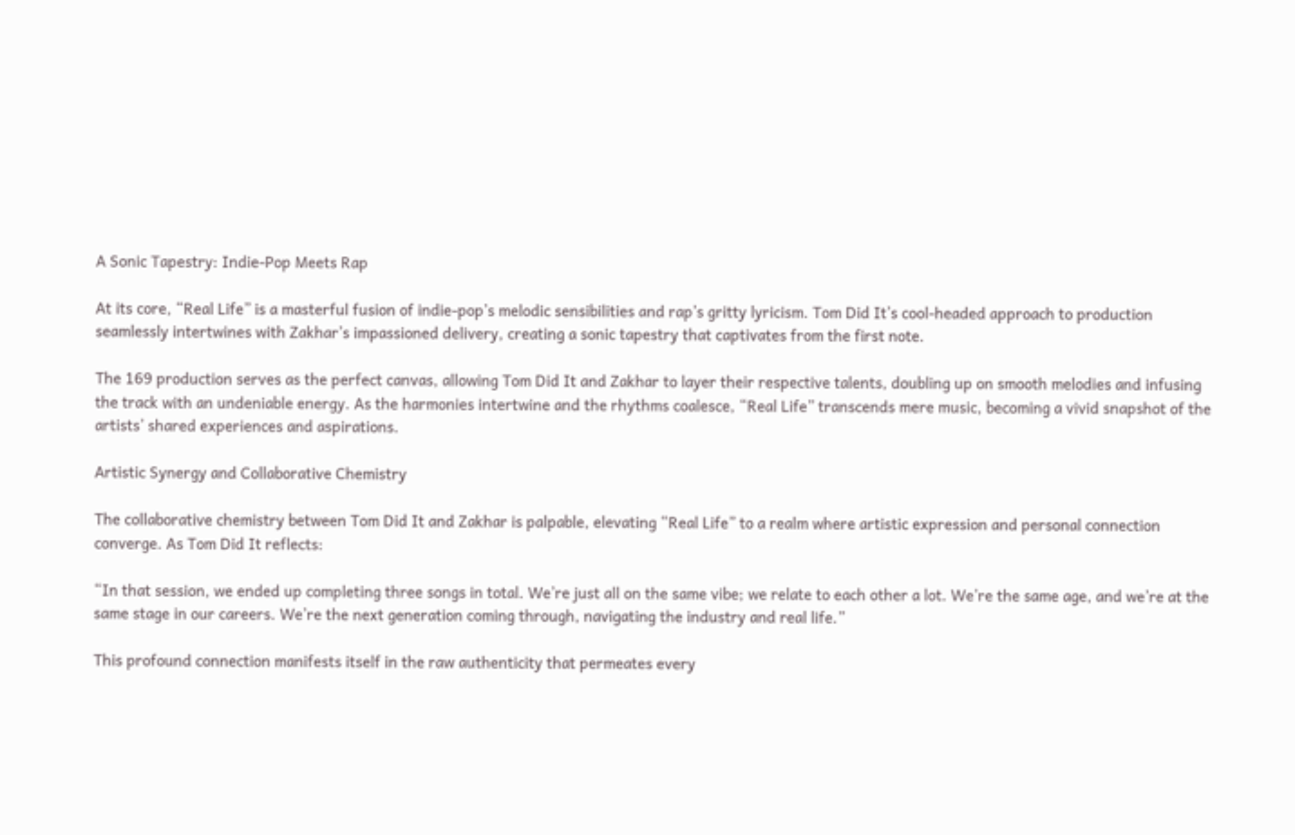A Sonic Tapestry: Indie-Pop Meets Rap

At its core, “Real Life” is a masterful fusion of indie-pop’s melodic sensibilities and rap’s gritty lyricism. Tom Did It’s cool-headed approach to production seamlessly intertwines with Zakhar’s impassioned delivery, creating a sonic tapestry that captivates from the first note.

The 169 production serves as the perfect canvas, allowing Tom Did It and Zakhar to layer their respective talents, doubling up on smooth melodies and infusing the track with an undeniable energy. As the harmonies intertwine and the rhythms coalesce, “Real Life” transcends mere music, becoming a vivid snapshot of the artists’ shared experiences and aspirations.

Artistic Synergy and Collaborative Chemistry

The collaborative chemistry between Tom Did It and Zakhar is palpable, elevating “Real Life” to a realm where artistic expression and personal connection converge. As Tom Did It reflects:

“In that session, we ended up completing three songs in total. We’re just all on the same vibe; we relate to each other a lot. We’re the same age, and we’re at the same stage in our careers. We’re the next generation coming through, navigating the industry and real life.”

This profound connection manifests itself in the raw authenticity that permeates every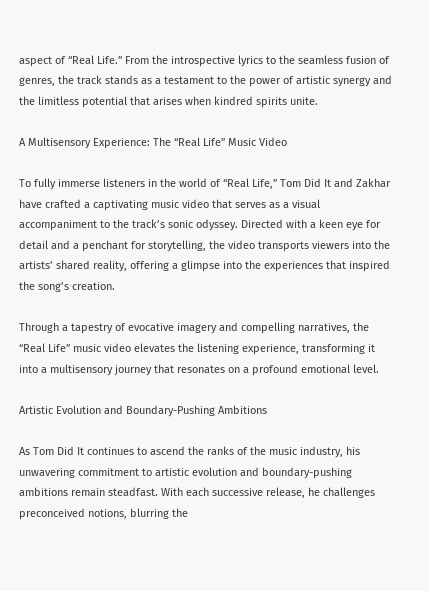aspect of “Real Life.” From the introspective lyrics to the seamless fusion of genres, the track stands as a testament to the power of artistic synergy and the limitless potential that arises when kindred spirits unite.

A Multisensory Experience: The “Real Life” Music Video

To fully immerse listeners in the world of “Real Life,” Tom Did It and Zakhar have crafted a captivating music video that serves as a visual accompaniment to the track’s sonic odyssey. Directed with a keen eye for detail and a penchant for storytelling, the video transports viewers into the artists’ shared reality, offering a glimpse into the experiences that inspired the song’s creation.

Through a tapestry of evocative imagery and compelling narratives, the “Real Life” music video elevates the listening experience, transforming it into a multisensory journey that resonates on a profound emotional level.

Artistic Evolution and Boundary-Pushing Ambitions

As Tom Did It continues to ascend the ranks of the music industry, his unwavering commitment to artistic evolution and boundary-pushing ambitions remain steadfast. With each successive release, he challenges preconceived notions, blurring the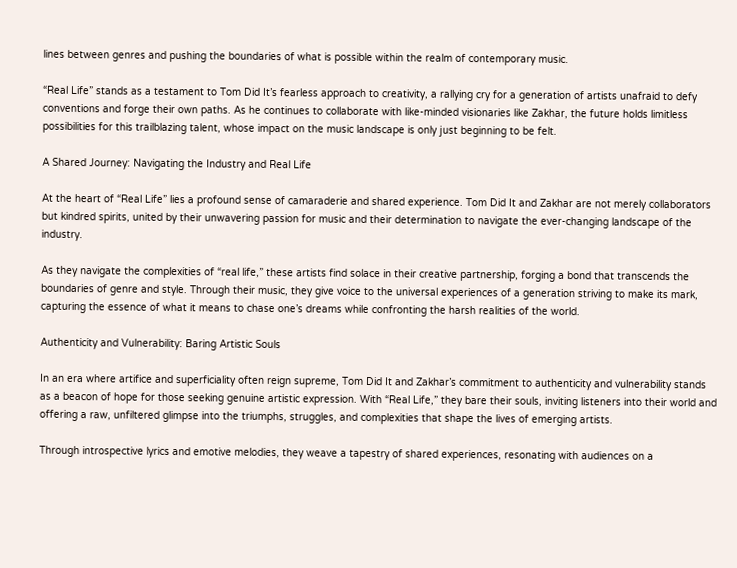lines between genres and pushing the boundaries of what is possible within the realm of contemporary music.

“Real Life” stands as a testament to Tom Did It’s fearless approach to creativity, a rallying cry for a generation of artists unafraid to defy conventions and forge their own paths. As he continues to collaborate with like-minded visionaries like Zakhar, the future holds limitless possibilities for this trailblazing talent, whose impact on the music landscape is only just beginning to be felt.

A Shared Journey: Navigating the Industry and Real Life

At the heart of “Real Life” lies a profound sense of camaraderie and shared experience. Tom Did It and Zakhar are not merely collaborators but kindred spirits, united by their unwavering passion for music and their determination to navigate the ever-changing landscape of the industry.

As they navigate the complexities of “real life,” these artists find solace in their creative partnership, forging a bond that transcends the boundaries of genre and style. Through their music, they give voice to the universal experiences of a generation striving to make its mark, capturing the essence of what it means to chase one’s dreams while confronting the harsh realities of the world.

Authenticity and Vulnerability: Baring Artistic Souls

In an era where artifice and superficiality often reign supreme, Tom Did It and Zakhar’s commitment to authenticity and vulnerability stands as a beacon of hope for those seeking genuine artistic expression. With “Real Life,” they bare their souls, inviting listeners into their world and offering a raw, unfiltered glimpse into the triumphs, struggles, and complexities that shape the lives of emerging artists.

Through introspective lyrics and emotive melodies, they weave a tapestry of shared experiences, resonating with audiences on a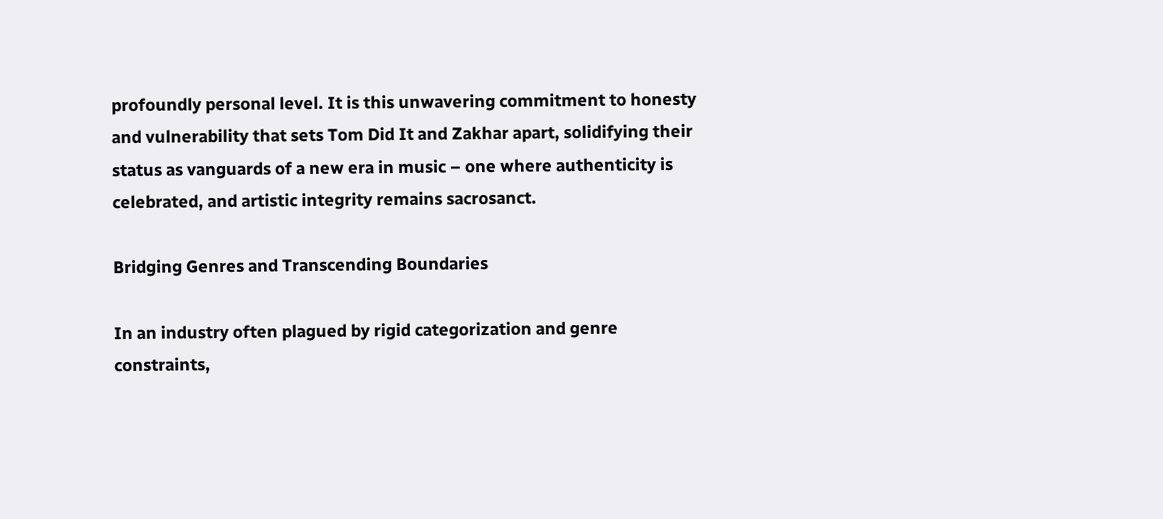profoundly personal level. It is this unwavering commitment to honesty and vulnerability that sets Tom Did It and Zakhar apart, solidifying their status as vanguards of a new era in music – one where authenticity is celebrated, and artistic integrity remains sacrosanct.

Bridging Genres and Transcending Boundaries

In an industry often plagued by rigid categorization and genre constraints,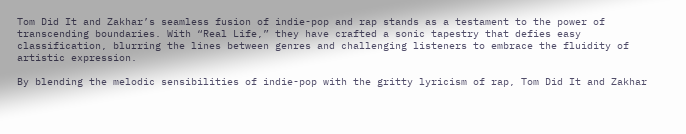Tom Did It and Zakhar’s seamless fusion of indie-pop and rap stands as a testament to the power of transcending boundaries. With “Real Life,” they have crafted a sonic tapestry that defies easy classification, blurring the lines between genres and challenging listeners to embrace the fluidity of artistic expression.

By blending the melodic sensibilities of indie-pop with the gritty lyricism of rap, Tom Did It and Zakhar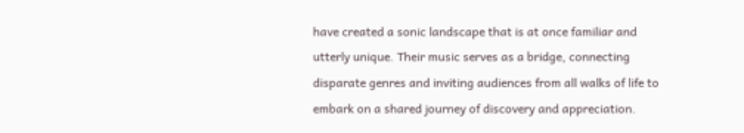have created a sonic landscape that is at once familiar and utterly unique. Their music serves as a bridge, connecting disparate genres and inviting audiences from all walks of life to embark on a shared journey of discovery and appreciation.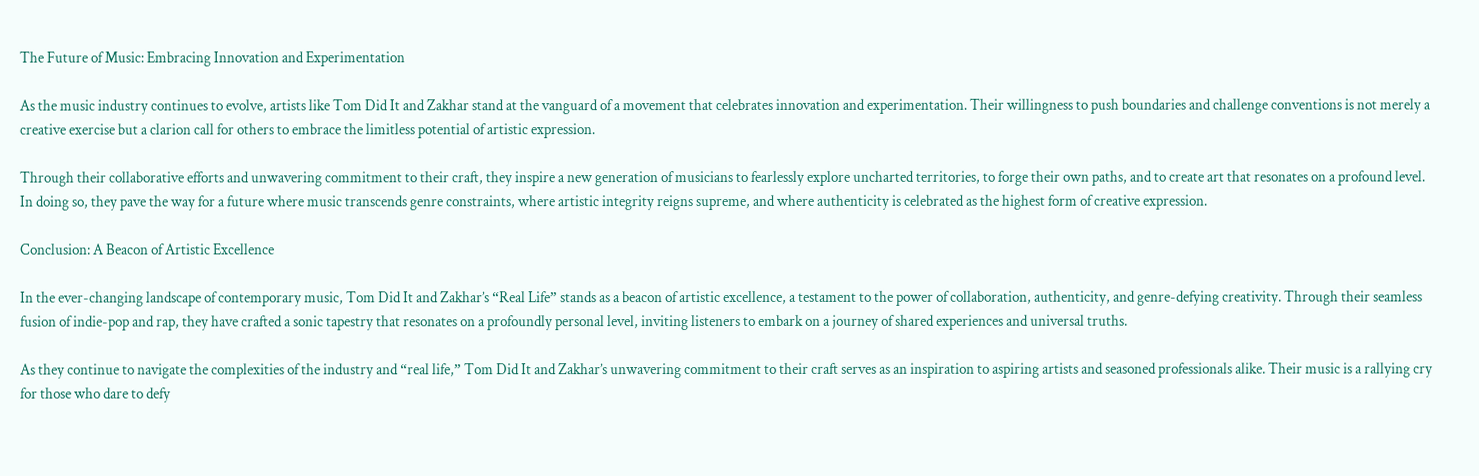The Future of Music: Embracing Innovation and Experimentation

As the music industry continues to evolve, artists like Tom Did It and Zakhar stand at the vanguard of a movement that celebrates innovation and experimentation. Their willingness to push boundaries and challenge conventions is not merely a creative exercise but a clarion call for others to embrace the limitless potential of artistic expression.

Through their collaborative efforts and unwavering commitment to their craft, they inspire a new generation of musicians to fearlessly explore uncharted territories, to forge their own paths, and to create art that resonates on a profound level. In doing so, they pave the way for a future where music transcends genre constraints, where artistic integrity reigns supreme, and where authenticity is celebrated as the highest form of creative expression.

Conclusion: A Beacon of Artistic Excellence

In the ever-changing landscape of contemporary music, Tom Did It and Zakhar’s “Real Life” stands as a beacon of artistic excellence, a testament to the power of collaboration, authenticity, and genre-defying creativity. Through their seamless fusion of indie-pop and rap, they have crafted a sonic tapestry that resonates on a profoundly personal level, inviting listeners to embark on a journey of shared experiences and universal truths.

As they continue to navigate the complexities of the industry and “real life,” Tom Did It and Zakhar’s unwavering commitment to their craft serves as an inspiration to aspiring artists and seasoned professionals alike. Their music is a rallying cry for those who dare to defy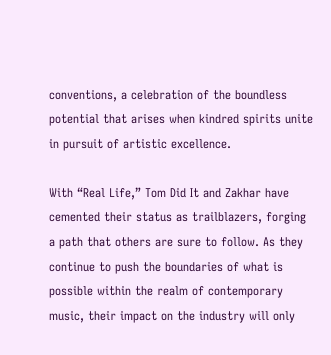conventions, a celebration of the boundless potential that arises when kindred spirits unite in pursuit of artistic excellence.

With “Real Life,” Tom Did It and Zakhar have cemented their status as trailblazers, forging a path that others are sure to follow. As they continue to push the boundaries of what is possible within the realm of contemporary music, their impact on the industry will only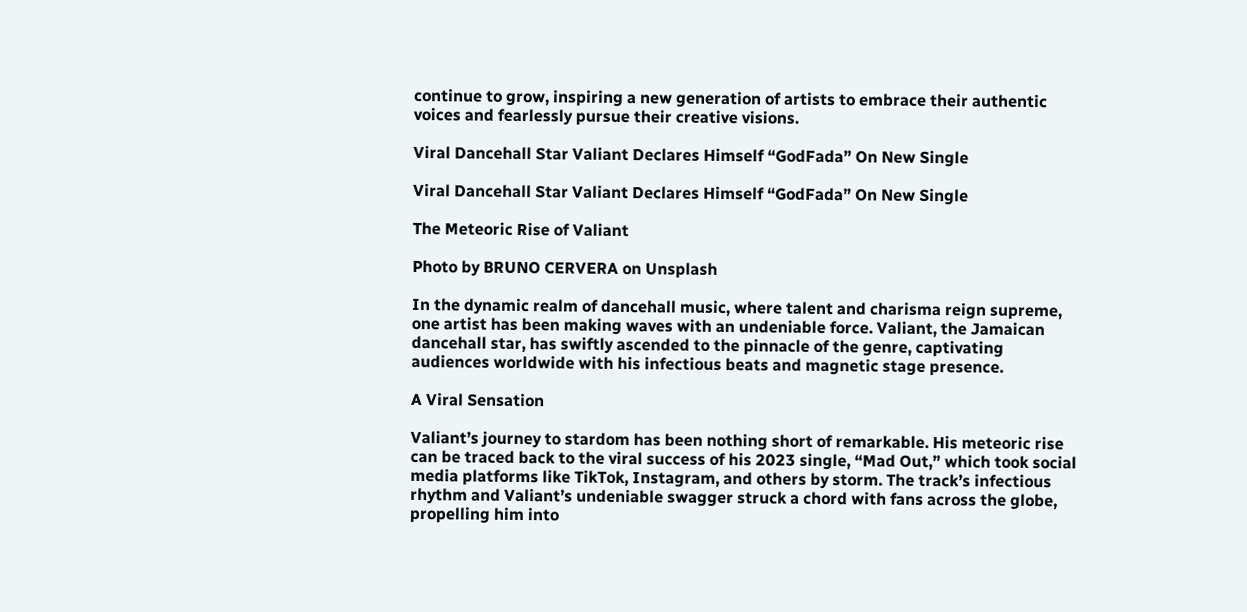continue to grow, inspiring a new generation of artists to embrace their authentic voices and fearlessly pursue their creative visions.

Viral Dancehall Star Valiant Declares Himself “GodFada” On New Single

Viral Dancehall Star Valiant Declares Himself “GodFada” On New Single

The Meteoric Rise of Valiant

Photo by BRUNO CERVERA on Unsplash

In the dynamic realm of dancehall music, where talent and charisma reign supreme, one artist has been making waves with an undeniable force. Valiant, the Jamaican dancehall star, has swiftly ascended to the pinnacle of the genre, captivating audiences worldwide with his infectious beats and magnetic stage presence.

A Viral Sensation

Valiant’s journey to stardom has been nothing short of remarkable. His meteoric rise can be traced back to the viral success of his 2023 single, “Mad Out,” which took social media platforms like TikTok, Instagram, and others by storm. The track’s infectious rhythm and Valiant’s undeniable swagger struck a chord with fans across the globe, propelling him into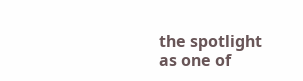the spotlight as one of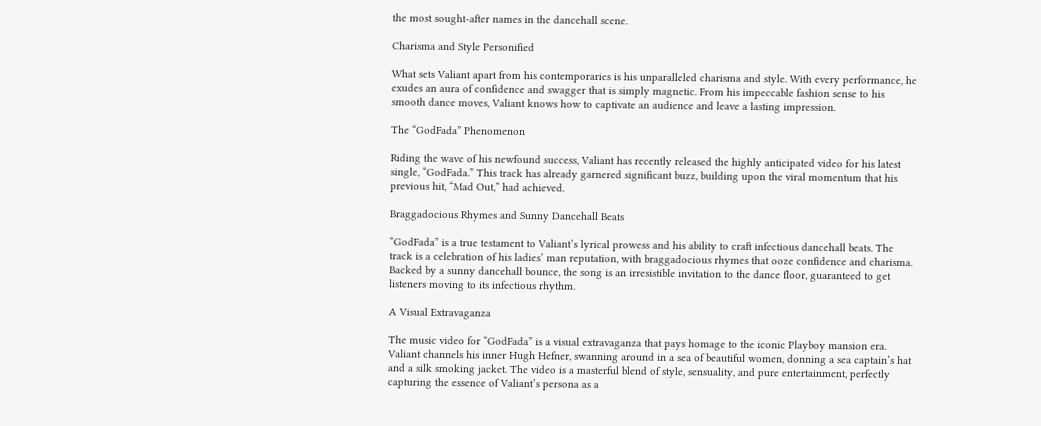the most sought-after names in the dancehall scene.

Charisma and Style Personified

What sets Valiant apart from his contemporaries is his unparalleled charisma and style. With every performance, he exudes an aura of confidence and swagger that is simply magnetic. From his impeccable fashion sense to his smooth dance moves, Valiant knows how to captivate an audience and leave a lasting impression.

The “GodFada” Phenomenon

Riding the wave of his newfound success, Valiant has recently released the highly anticipated video for his latest single, “GodFada.” This track has already garnered significant buzz, building upon the viral momentum that his previous hit, “Mad Out,” had achieved.

Braggadocious Rhymes and Sunny Dancehall Beats

“GodFada” is a true testament to Valiant’s lyrical prowess and his ability to craft infectious dancehall beats. The track is a celebration of his ladies’ man reputation, with braggadocious rhymes that ooze confidence and charisma. Backed by a sunny dancehall bounce, the song is an irresistible invitation to the dance floor, guaranteed to get listeners moving to its infectious rhythm.

A Visual Extravaganza

The music video for “GodFada” is a visual extravaganza that pays homage to the iconic Playboy mansion era. Valiant channels his inner Hugh Hefner, swanning around in a sea of beautiful women, donning a sea captain’s hat and a silk smoking jacket. The video is a masterful blend of style, sensuality, and pure entertainment, perfectly capturing the essence of Valiant’s persona as a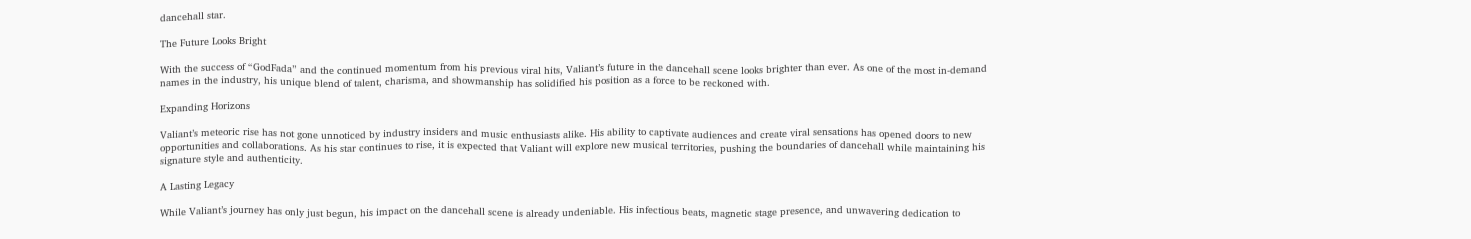dancehall star.

The Future Looks Bright

With the success of “GodFada” and the continued momentum from his previous viral hits, Valiant’s future in the dancehall scene looks brighter than ever. As one of the most in-demand names in the industry, his unique blend of talent, charisma, and showmanship has solidified his position as a force to be reckoned with.

Expanding Horizons

Valiant’s meteoric rise has not gone unnoticed by industry insiders and music enthusiasts alike. His ability to captivate audiences and create viral sensations has opened doors to new opportunities and collaborations. As his star continues to rise, it is expected that Valiant will explore new musical territories, pushing the boundaries of dancehall while maintaining his signature style and authenticity.

A Lasting Legacy

While Valiant’s journey has only just begun, his impact on the dancehall scene is already undeniable. His infectious beats, magnetic stage presence, and unwavering dedication to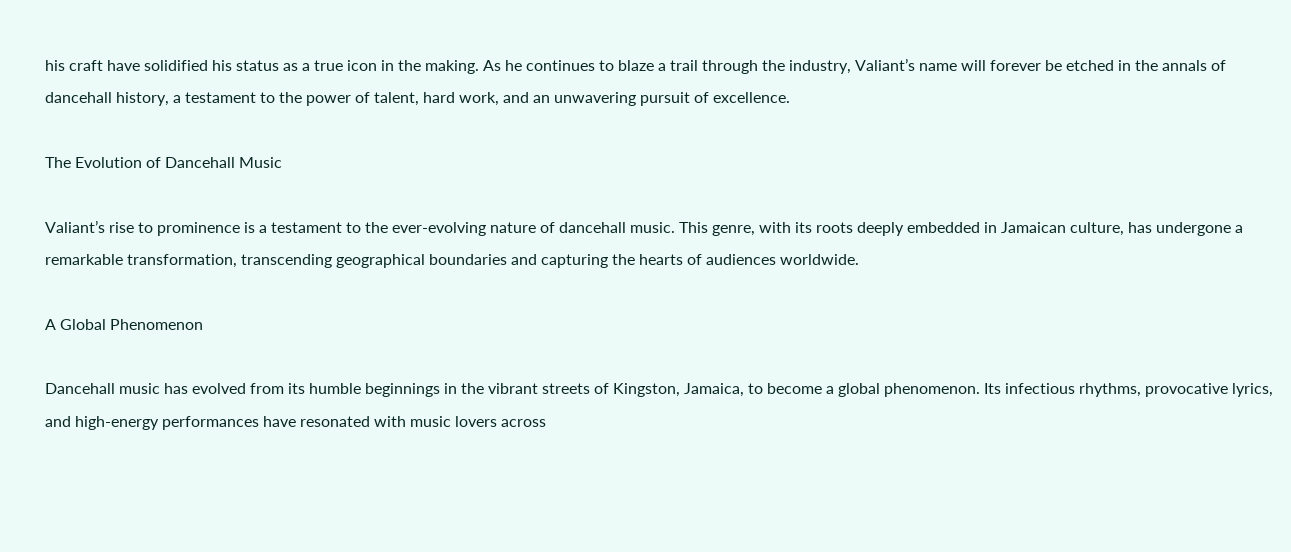his craft have solidified his status as a true icon in the making. As he continues to blaze a trail through the industry, Valiant’s name will forever be etched in the annals of dancehall history, a testament to the power of talent, hard work, and an unwavering pursuit of excellence.

The Evolution of Dancehall Music

Valiant’s rise to prominence is a testament to the ever-evolving nature of dancehall music. This genre, with its roots deeply embedded in Jamaican culture, has undergone a remarkable transformation, transcending geographical boundaries and capturing the hearts of audiences worldwide.

A Global Phenomenon

Dancehall music has evolved from its humble beginnings in the vibrant streets of Kingston, Jamaica, to become a global phenomenon. Its infectious rhythms, provocative lyrics, and high-energy performances have resonated with music lovers across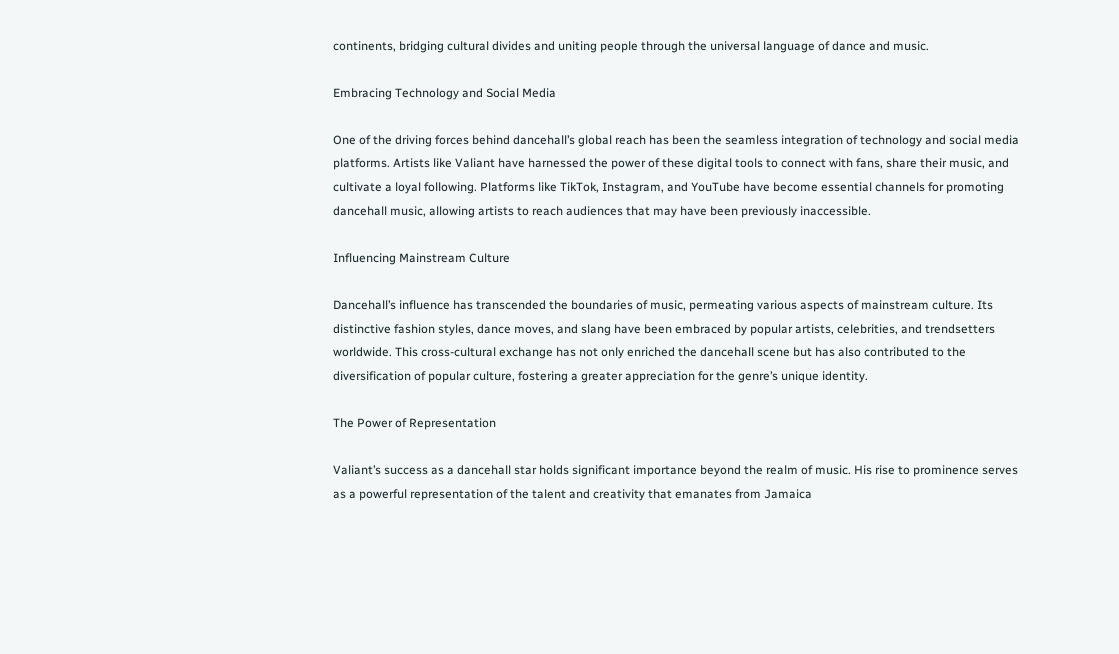continents, bridging cultural divides and uniting people through the universal language of dance and music.

Embracing Technology and Social Media

One of the driving forces behind dancehall’s global reach has been the seamless integration of technology and social media platforms. Artists like Valiant have harnessed the power of these digital tools to connect with fans, share their music, and cultivate a loyal following. Platforms like TikTok, Instagram, and YouTube have become essential channels for promoting dancehall music, allowing artists to reach audiences that may have been previously inaccessible.

Influencing Mainstream Culture

Dancehall’s influence has transcended the boundaries of music, permeating various aspects of mainstream culture. Its distinctive fashion styles, dance moves, and slang have been embraced by popular artists, celebrities, and trendsetters worldwide. This cross-cultural exchange has not only enriched the dancehall scene but has also contributed to the diversification of popular culture, fostering a greater appreciation for the genre’s unique identity.

The Power of Representation

Valiant’s success as a dancehall star holds significant importance beyond the realm of music. His rise to prominence serves as a powerful representation of the talent and creativity that emanates from Jamaica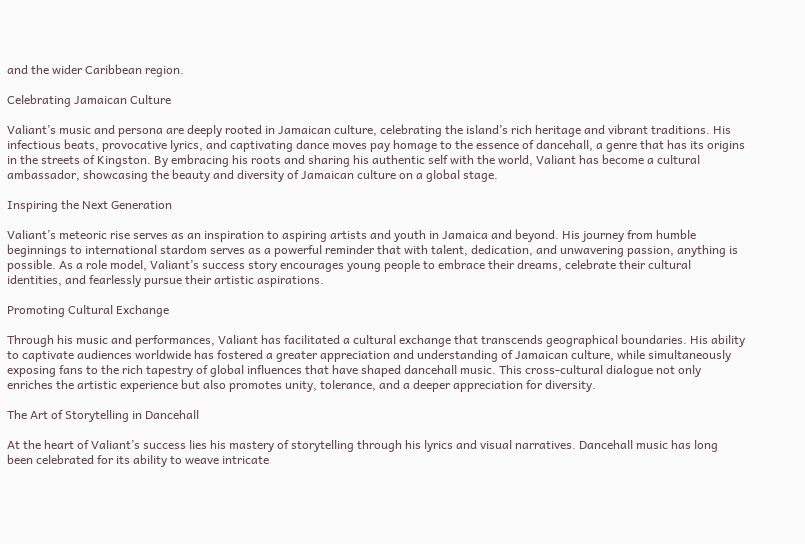and the wider Caribbean region.

Celebrating Jamaican Culture

Valiant’s music and persona are deeply rooted in Jamaican culture, celebrating the island’s rich heritage and vibrant traditions. His infectious beats, provocative lyrics, and captivating dance moves pay homage to the essence of dancehall, a genre that has its origins in the streets of Kingston. By embracing his roots and sharing his authentic self with the world, Valiant has become a cultural ambassador, showcasing the beauty and diversity of Jamaican culture on a global stage.

Inspiring the Next Generation

Valiant’s meteoric rise serves as an inspiration to aspiring artists and youth in Jamaica and beyond. His journey from humble beginnings to international stardom serves as a powerful reminder that with talent, dedication, and unwavering passion, anything is possible. As a role model, Valiant’s success story encourages young people to embrace their dreams, celebrate their cultural identities, and fearlessly pursue their artistic aspirations.

Promoting Cultural Exchange

Through his music and performances, Valiant has facilitated a cultural exchange that transcends geographical boundaries. His ability to captivate audiences worldwide has fostered a greater appreciation and understanding of Jamaican culture, while simultaneously exposing fans to the rich tapestry of global influences that have shaped dancehall music. This cross-cultural dialogue not only enriches the artistic experience but also promotes unity, tolerance, and a deeper appreciation for diversity.

The Art of Storytelling in Dancehall

At the heart of Valiant’s success lies his mastery of storytelling through his lyrics and visual narratives. Dancehall music has long been celebrated for its ability to weave intricate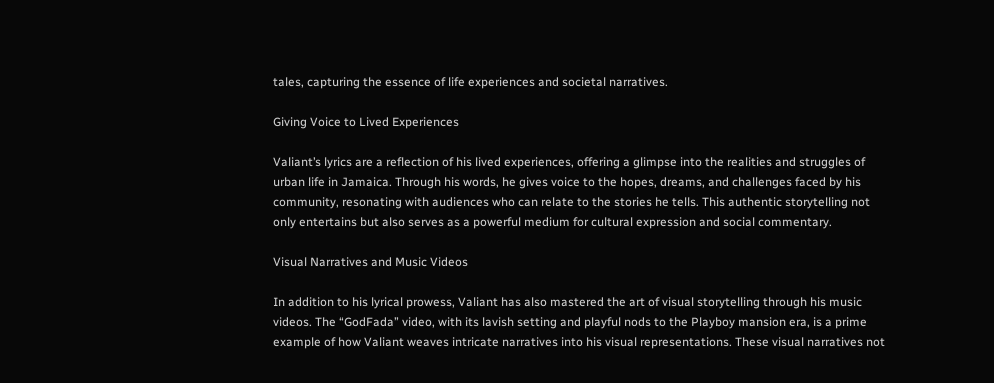tales, capturing the essence of life experiences and societal narratives.

Giving Voice to Lived Experiences

Valiant’s lyrics are a reflection of his lived experiences, offering a glimpse into the realities and struggles of urban life in Jamaica. Through his words, he gives voice to the hopes, dreams, and challenges faced by his community, resonating with audiences who can relate to the stories he tells. This authentic storytelling not only entertains but also serves as a powerful medium for cultural expression and social commentary.

Visual Narratives and Music Videos

In addition to his lyrical prowess, Valiant has also mastered the art of visual storytelling through his music videos. The “GodFada” video, with its lavish setting and playful nods to the Playboy mansion era, is a prime example of how Valiant weaves intricate narratives into his visual representations. These visual narratives not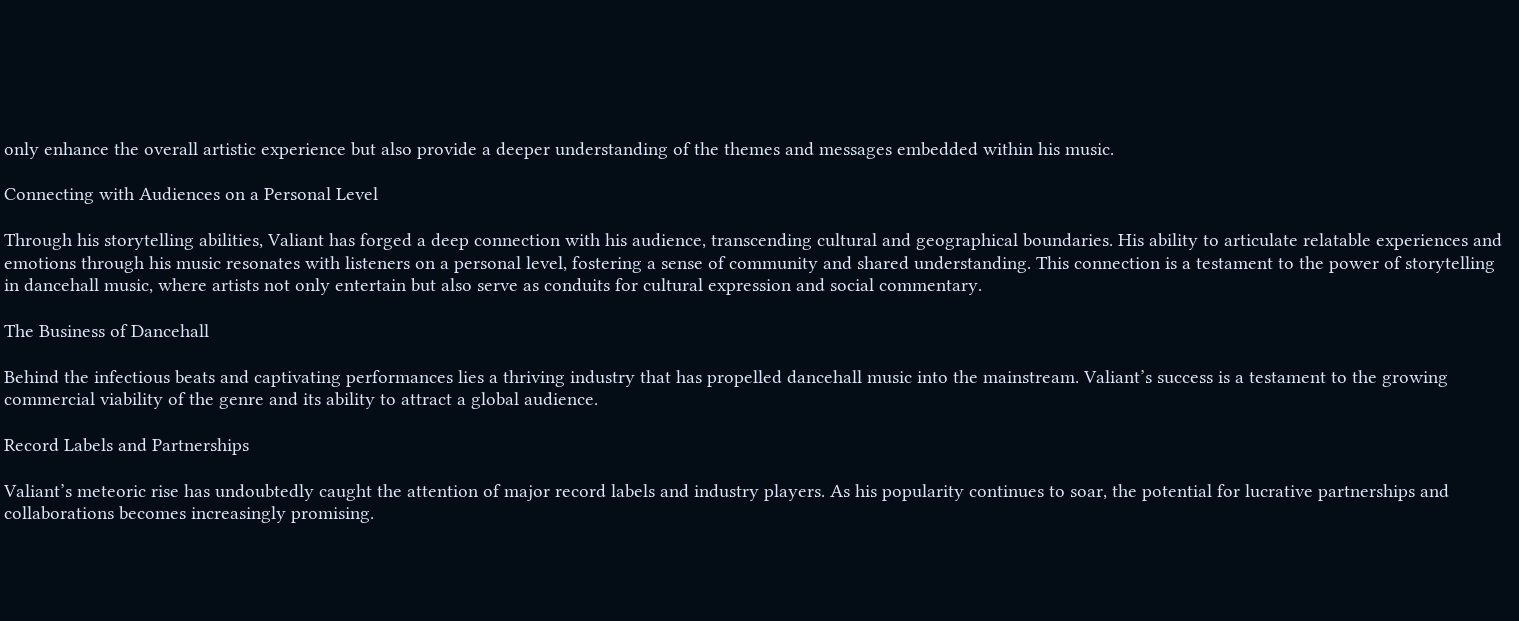only enhance the overall artistic experience but also provide a deeper understanding of the themes and messages embedded within his music.

Connecting with Audiences on a Personal Level

Through his storytelling abilities, Valiant has forged a deep connection with his audience, transcending cultural and geographical boundaries. His ability to articulate relatable experiences and emotions through his music resonates with listeners on a personal level, fostering a sense of community and shared understanding. This connection is a testament to the power of storytelling in dancehall music, where artists not only entertain but also serve as conduits for cultural expression and social commentary.

The Business of Dancehall

Behind the infectious beats and captivating performances lies a thriving industry that has propelled dancehall music into the mainstream. Valiant’s success is a testament to the growing commercial viability of the genre and its ability to attract a global audience.

Record Labels and Partnerships

Valiant’s meteoric rise has undoubtedly caught the attention of major record labels and industry players. As his popularity continues to soar, the potential for lucrative partnerships and collaborations becomes increasingly promising.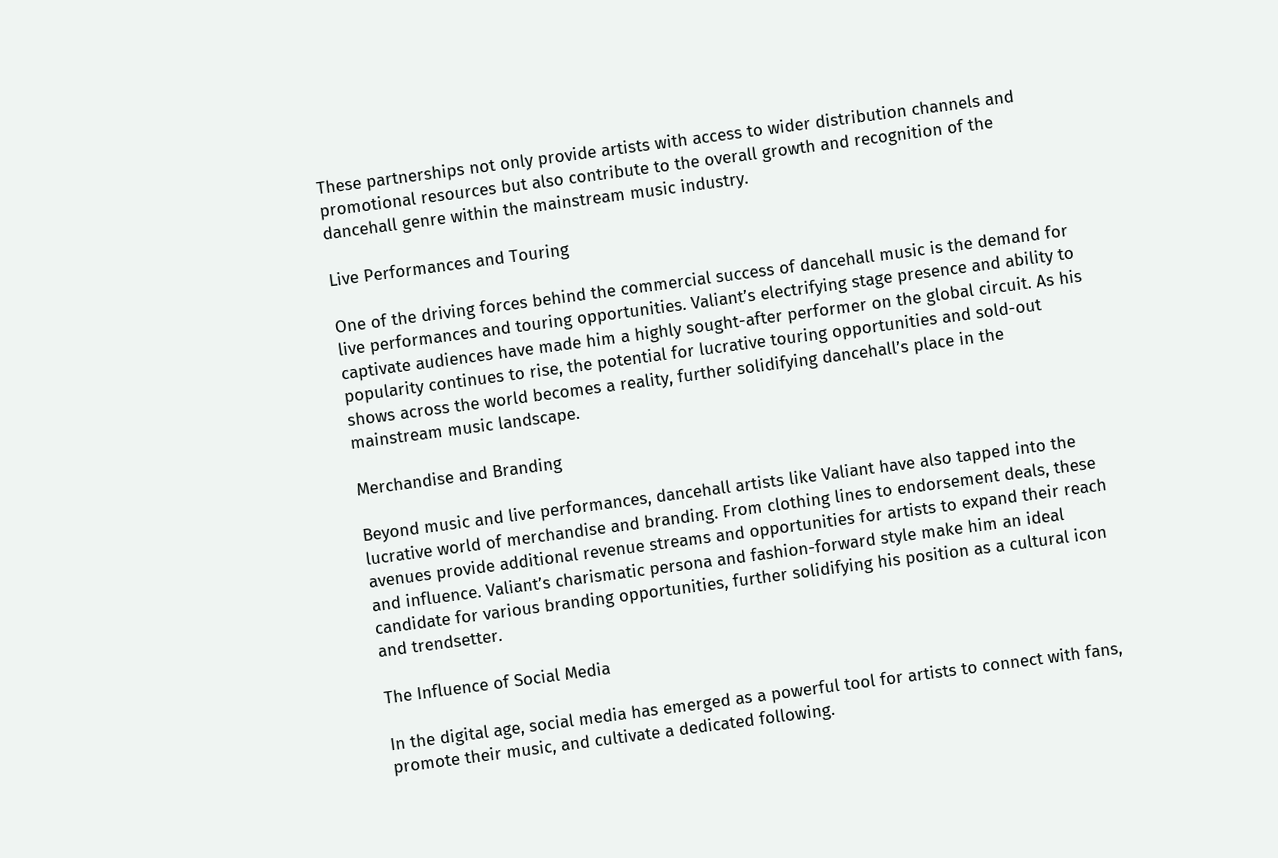These partnerships not only provide artists with access to wider distribution channels and promotional resources but also contribute to the overall growth and recognition of the dancehall genre within the mainstream music industry.

Live Performances and Touring

One of the driving forces behind the commercial success of dancehall music is the demand for live performances and touring opportunities. Valiant’s electrifying stage presence and ability to captivate audiences have made him a highly sought-after performer on the global circuit. As his popularity continues to rise, the potential for lucrative touring opportunities and sold-out shows across the world becomes a reality, further solidifying dancehall’s place in the mainstream music landscape.

Merchandise and Branding

Beyond music and live performances, dancehall artists like Valiant have also tapped into the lucrative world of merchandise and branding. From clothing lines to endorsement deals, these avenues provide additional revenue streams and opportunities for artists to expand their reach and influence. Valiant’s charismatic persona and fashion-forward style make him an ideal candidate for various branding opportunities, further solidifying his position as a cultural icon and trendsetter.

The Influence of Social Media

In the digital age, social media has emerged as a powerful tool for artists to connect with fans, promote their music, and cultivate a dedicated following.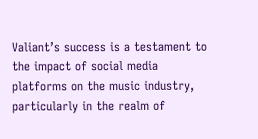Valiant’s success is a testament to the impact of social media platforms on the music industry, particularly in the realm of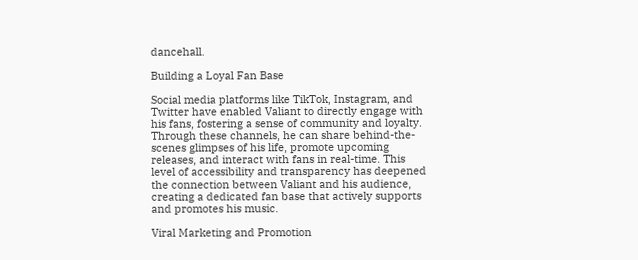dancehall.

Building a Loyal Fan Base

Social media platforms like TikTok, Instagram, and Twitter have enabled Valiant to directly engage with his fans, fostering a sense of community and loyalty. Through these channels, he can share behind-the-scenes glimpses of his life, promote upcoming releases, and interact with fans in real-time. This level of accessibility and transparency has deepened the connection between Valiant and his audience, creating a dedicated fan base that actively supports and promotes his music.

Viral Marketing and Promotion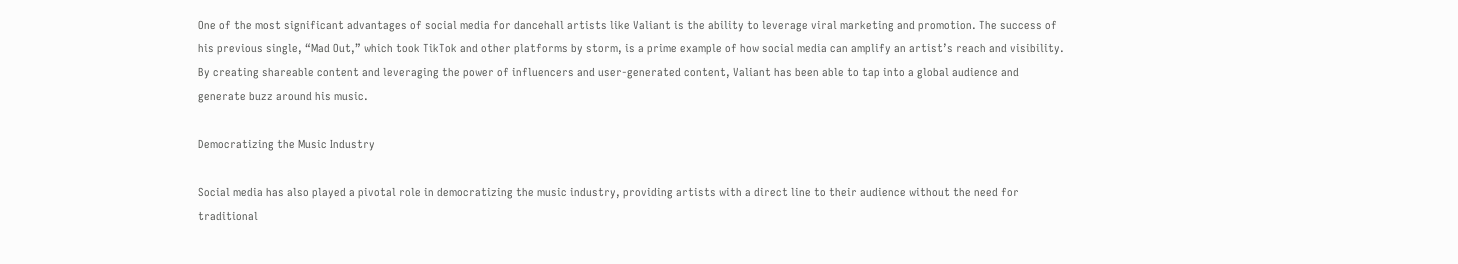One of the most significant advantages of social media for dancehall artists like Valiant is the ability to leverage viral marketing and promotion. The success of his previous single, “Mad Out,” which took TikTok and other platforms by storm, is a prime example of how social media can amplify an artist’s reach and visibility. By creating shareable content and leveraging the power of influencers and user-generated content, Valiant has been able to tap into a global audience and generate buzz around his music.

Democratizing the Music Industry

Social media has also played a pivotal role in democratizing the music industry, providing artists with a direct line to their audience without the need for traditional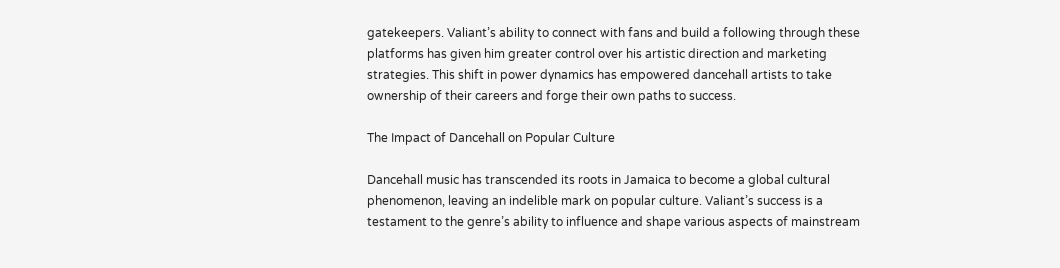gatekeepers. Valiant’s ability to connect with fans and build a following through these platforms has given him greater control over his artistic direction and marketing strategies. This shift in power dynamics has empowered dancehall artists to take ownership of their careers and forge their own paths to success.

The Impact of Dancehall on Popular Culture

Dancehall music has transcended its roots in Jamaica to become a global cultural phenomenon, leaving an indelible mark on popular culture. Valiant’s success is a testament to the genre’s ability to influence and shape various aspects of mainstream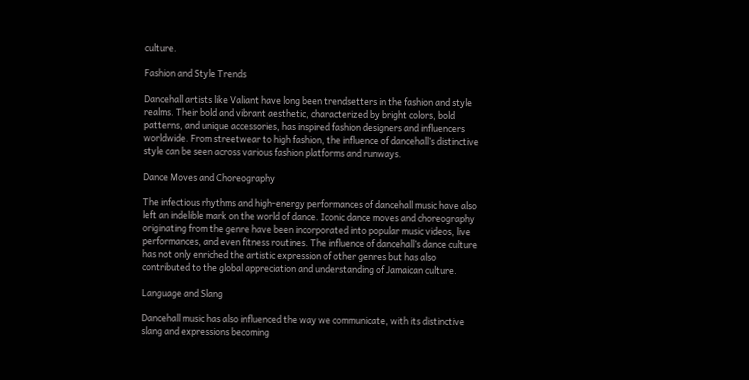culture.

Fashion and Style Trends

Dancehall artists like Valiant have long been trendsetters in the fashion and style realms. Their bold and vibrant aesthetic, characterized by bright colors, bold patterns, and unique accessories, has inspired fashion designers and influencers worldwide. From streetwear to high fashion, the influence of dancehall’s distinctive style can be seen across various fashion platforms and runways.

Dance Moves and Choreography

The infectious rhythms and high-energy performances of dancehall music have also left an indelible mark on the world of dance. Iconic dance moves and choreography originating from the genre have been incorporated into popular music videos, live performances, and even fitness routines. The influence of dancehall’s dance culture has not only enriched the artistic expression of other genres but has also contributed to the global appreciation and understanding of Jamaican culture.

Language and Slang

Dancehall music has also influenced the way we communicate, with its distinctive slang and expressions becoming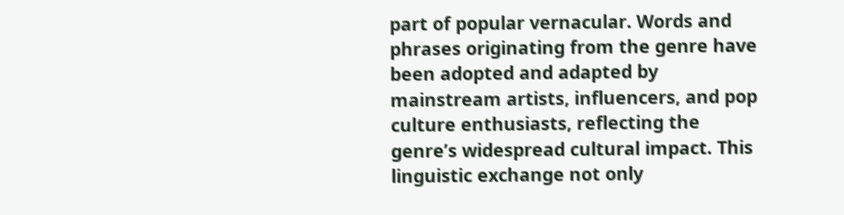part of popular vernacular. Words and phrases originating from the genre have been adopted and adapted by mainstream artists, influencers, and pop culture enthusiasts, reflecting the genre’s widespread cultural impact. This linguistic exchange not only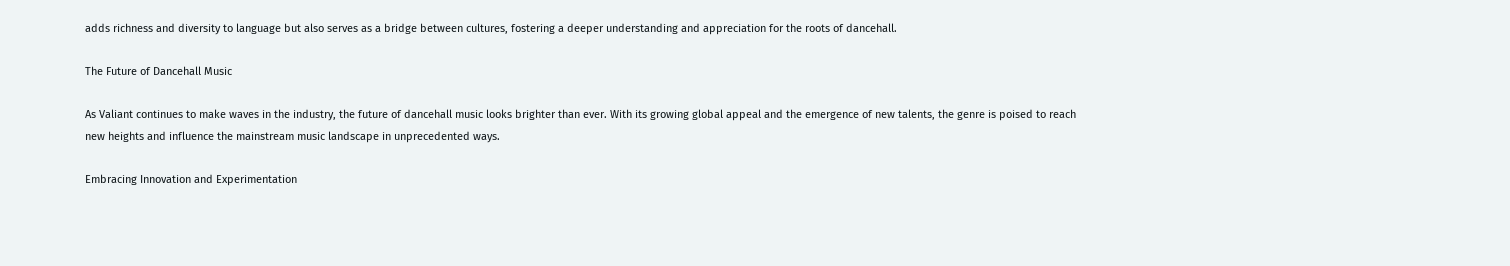adds richness and diversity to language but also serves as a bridge between cultures, fostering a deeper understanding and appreciation for the roots of dancehall.

The Future of Dancehall Music

As Valiant continues to make waves in the industry, the future of dancehall music looks brighter than ever. With its growing global appeal and the emergence of new talents, the genre is poised to reach new heights and influence the mainstream music landscape in unprecedented ways.

Embracing Innovation and Experimentation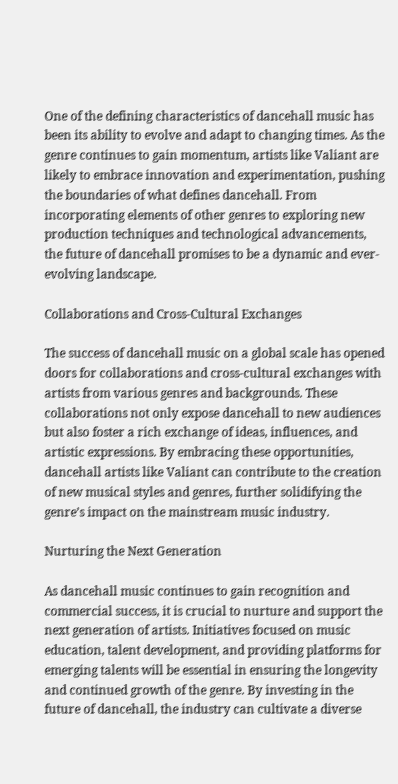One of the defining characteristics of dancehall music has been its ability to evolve and adapt to changing times. As the genre continues to gain momentum, artists like Valiant are likely to embrace innovation and experimentation, pushing the boundaries of what defines dancehall. From incorporating elements of other genres to exploring new production techniques and technological advancements, the future of dancehall promises to be a dynamic and ever-evolving landscape.

Collaborations and Cross-Cultural Exchanges

The success of dancehall music on a global scale has opened doors for collaborations and cross-cultural exchanges with artists from various genres and backgrounds. These collaborations not only expose dancehall to new audiences but also foster a rich exchange of ideas, influences, and artistic expressions. By embracing these opportunities, dancehall artists like Valiant can contribute to the creation of new musical styles and genres, further solidifying the genre’s impact on the mainstream music industry.

Nurturing the Next Generation

As dancehall music continues to gain recognition and commercial success, it is crucial to nurture and support the next generation of artists. Initiatives focused on music education, talent development, and providing platforms for emerging talents will be essential in ensuring the longevity and continued growth of the genre. By investing in the future of dancehall, the industry can cultivate a diverse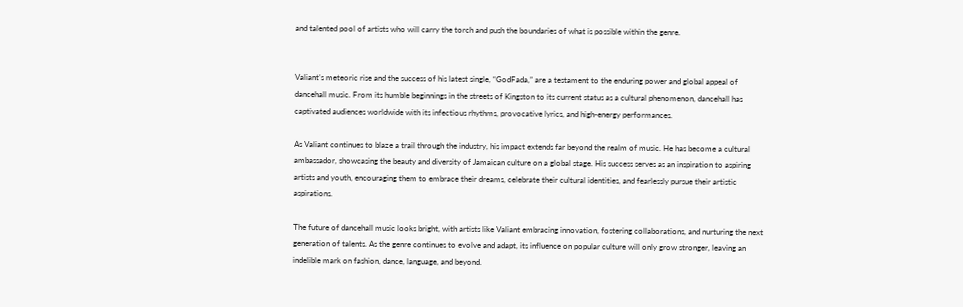and talented pool of artists who will carry the torch and push the boundaries of what is possible within the genre.


Valiant’s meteoric rise and the success of his latest single, “GodFada,” are a testament to the enduring power and global appeal of dancehall music. From its humble beginnings in the streets of Kingston to its current status as a cultural phenomenon, dancehall has captivated audiences worldwide with its infectious rhythms, provocative lyrics, and high-energy performances.

As Valiant continues to blaze a trail through the industry, his impact extends far beyond the realm of music. He has become a cultural ambassador, showcasing the beauty and diversity of Jamaican culture on a global stage. His success serves as an inspiration to aspiring artists and youth, encouraging them to embrace their dreams, celebrate their cultural identities, and fearlessly pursue their artistic aspirations.

The future of dancehall music looks bright, with artists like Valiant embracing innovation, fostering collaborations, and nurturing the next generation of talents. As the genre continues to evolve and adapt, its influence on popular culture will only grow stronger, leaving an indelible mark on fashion, dance, language, and beyond.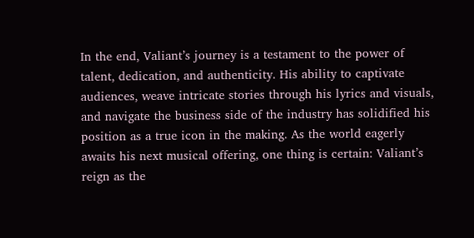In the end, Valiant’s journey is a testament to the power of talent, dedication, and authenticity. His ability to captivate audiences, weave intricate stories through his lyrics and visuals, and navigate the business side of the industry has solidified his position as a true icon in the making. As the world eagerly awaits his next musical offering, one thing is certain: Valiant’s reign as the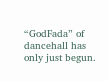“GodFada” of dancehall has only just begun.